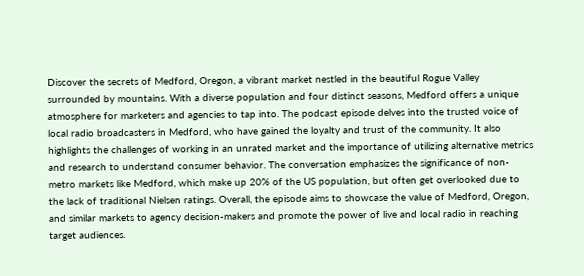Discover the secrets of Medford, Oregon, a vibrant market nestled in the beautiful Rogue Valley surrounded by mountains. With a diverse population and four distinct seasons, Medford offers a unique atmosphere for marketers and agencies to tap into. The podcast episode delves into the trusted voice of local radio broadcasters in Medford, who have gained the loyalty and trust of the community. It also highlights the challenges of working in an unrated market and the importance of utilizing alternative metrics and research to understand consumer behavior. The conversation emphasizes the significance of non-metro markets like Medford, which make up 20% of the US population, but often get overlooked due to the lack of traditional Nielsen ratings. Overall, the episode aims to showcase the value of Medford, Oregon, and similar markets to agency decision-makers and promote the power of live and local radio in reaching target audiences.